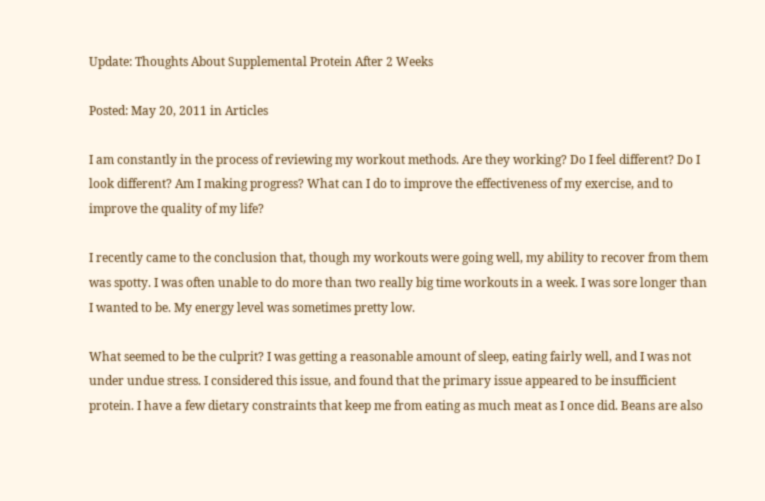Update: Thoughts About Supplemental Protein After 2 Weeks

Posted: May 20, 2011 in Articles

I am constantly in the process of reviewing my workout methods. Are they working? Do I feel different? Do I look different? Am I making progress? What can I do to improve the effectiveness of my exercise, and to improve the quality of my life?

I recently came to the conclusion that, though my workouts were going well, my ability to recover from them was spotty. I was often unable to do more than two really big time workouts in a week. I was sore longer than I wanted to be. My energy level was sometimes pretty low.

What seemed to be the culprit? I was getting a reasonable amount of sleep, eating fairly well, and I was not under undue stress. I considered this issue, and found that the primary issue appeared to be insufficient protein. I have a few dietary constraints that keep me from eating as much meat as I once did. Beans are also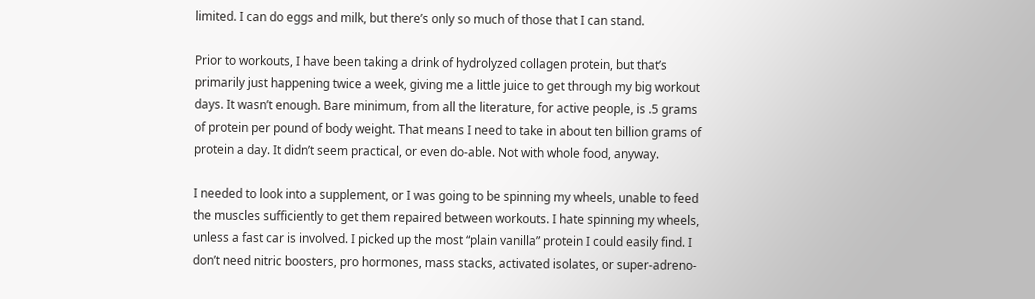limited. I can do eggs and milk, but there’s only so much of those that I can stand.

Prior to workouts, I have been taking a drink of hydrolyzed collagen protein, but that’s primarily just happening twice a week, giving me a little juice to get through my big workout days. It wasn’t enough. Bare minimum, from all the literature, for active people, is .5 grams of protein per pound of body weight. That means I need to take in about ten billion grams of protein a day. It didn’t seem practical, or even do-able. Not with whole food, anyway.

I needed to look into a supplement, or I was going to be spinning my wheels, unable to feed the muscles sufficiently to get them repaired between workouts. I hate spinning my wheels, unless a fast car is involved. I picked up the most “plain vanilla” protein I could easily find. I don’t need nitric boosters, pro hormones, mass stacks, activated isolates, or super-adreno-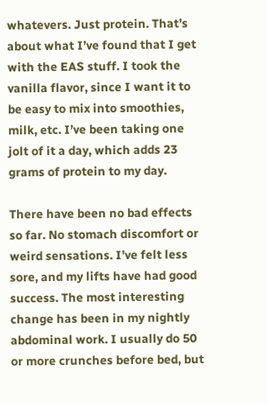whatevers. Just protein. That’s about what I’ve found that I get with the EAS stuff. I took the vanilla flavor, since I want it to be easy to mix into smoothies, milk, etc. I’ve been taking one jolt of it a day, which adds 23 grams of protein to my day.

There have been no bad effects so far. No stomach discomfort or weird sensations. I’ve felt less sore, and my lifts have had good success. The most interesting change has been in my nightly abdominal work. I usually do 50 or more crunches before bed, but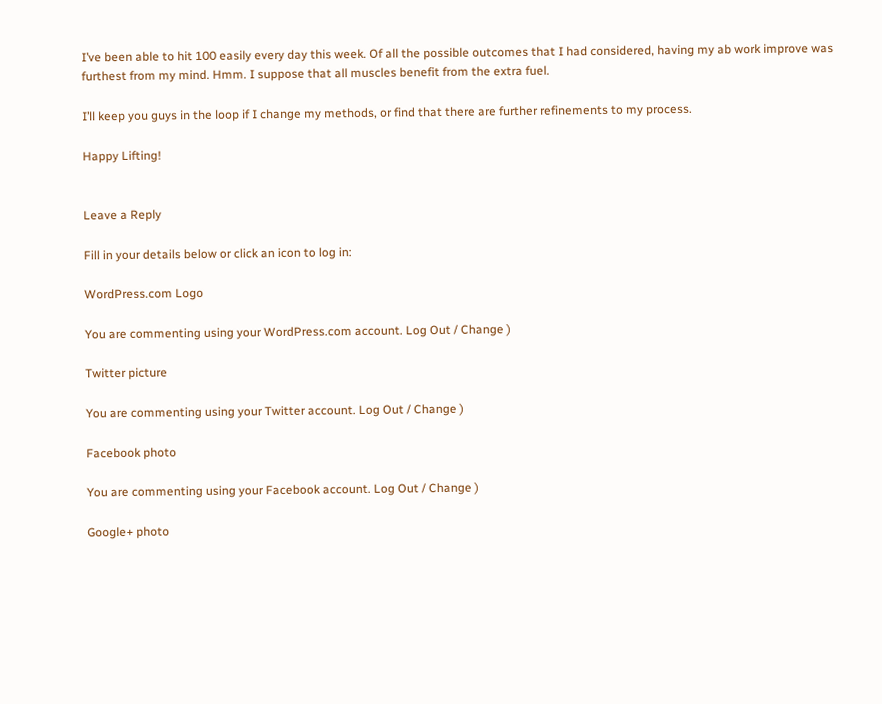I’ve been able to hit 100 easily every day this week. Of all the possible outcomes that I had considered, having my ab work improve was furthest from my mind. Hmm. I suppose that all muscles benefit from the extra fuel.

I’ll keep you guys in the loop if I change my methods, or find that there are further refinements to my process.

Happy Lifting!


Leave a Reply

Fill in your details below or click an icon to log in:

WordPress.com Logo

You are commenting using your WordPress.com account. Log Out / Change )

Twitter picture

You are commenting using your Twitter account. Log Out / Change )

Facebook photo

You are commenting using your Facebook account. Log Out / Change )

Google+ photo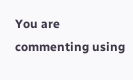You are commenting using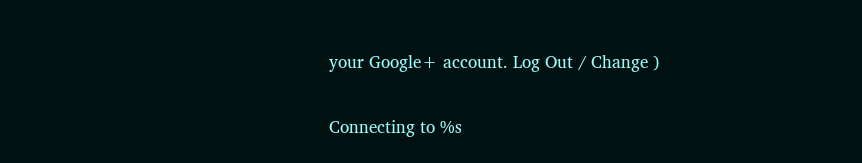your Google+ account. Log Out / Change )

Connecting to %s